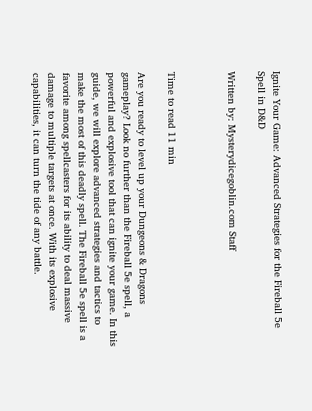Ignite Your Game: Advanced Strategies for the Fireball 5e Spell in D&D

Written by: Mysterydicegoblin.com Staff



Time to read 11 min

Are you ready to level up your Dungeons & Dragons gameplay? Look no further than the Fireball 5e spell, a powerful and explosive tool that can ignite your game. In this guide, we will explore advanced strategies and tactics to make the most of this deadly spell. The Fireball 5e spell is a favorite among spellcasters for its ability to deal massive damage to multiple targets at once. With its explosive capabilities, it can turn the tide of any battle.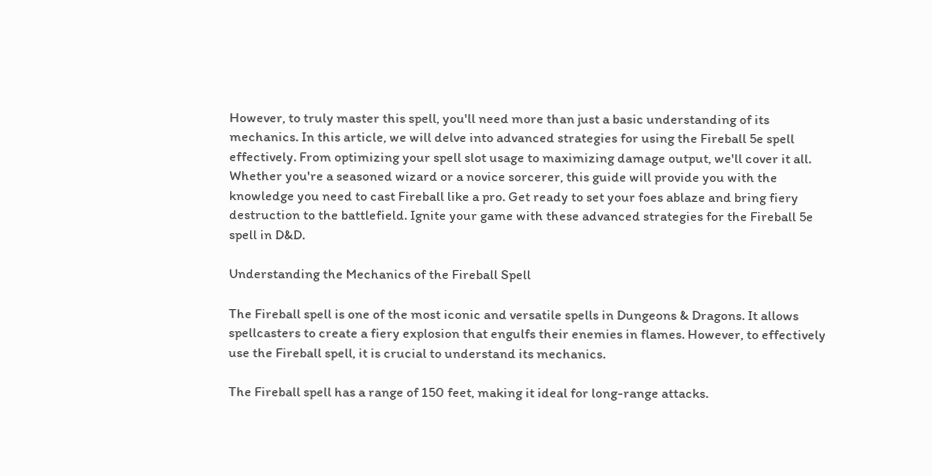However, to truly master this spell, you'll need more than just a basic understanding of its mechanics. In this article, we will delve into advanced strategies for using the Fireball 5e spell effectively. From optimizing your spell slot usage to maximizing damage output, we'll cover it all. Whether you're a seasoned wizard or a novice sorcerer, this guide will provide you with the knowledge you need to cast Fireball like a pro. Get ready to set your foes ablaze and bring fiery destruction to the battlefield. Ignite your game with these advanced strategies for the Fireball 5e spell in D&D.

Understanding the Mechanics of the Fireball Spell

The Fireball spell is one of the most iconic and versatile spells in Dungeons & Dragons. It allows spellcasters to create a fiery explosion that engulfs their enemies in flames. However, to effectively use the Fireball spell, it is crucial to understand its mechanics.

The Fireball spell has a range of 150 feet, making it ideal for long-range attacks.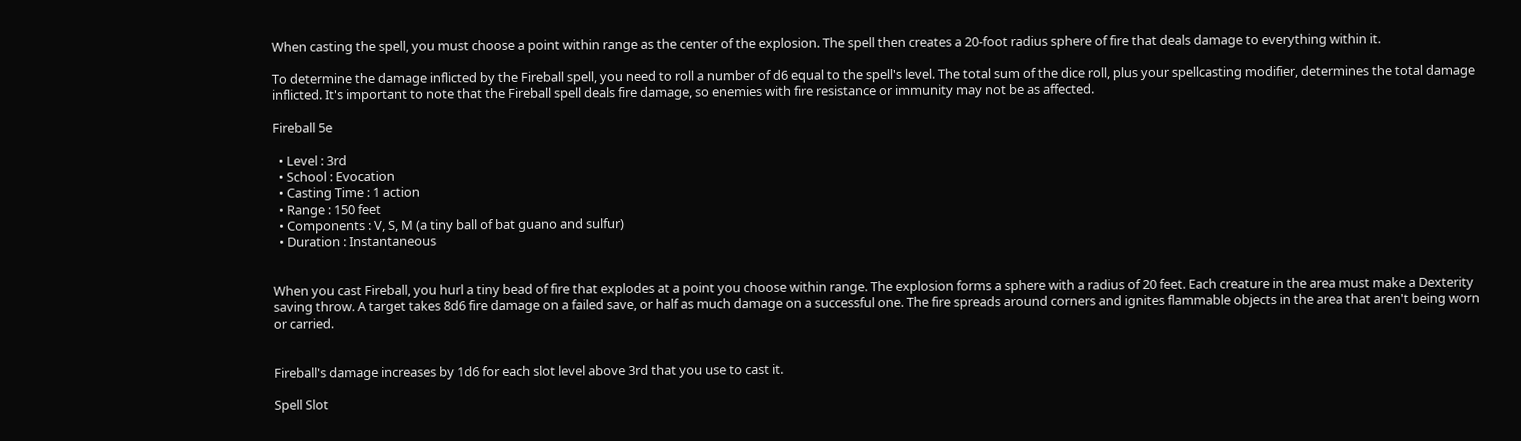When casting the spell, you must choose a point within range as the center of the explosion. The spell then creates a 20-foot radius sphere of fire that deals damage to everything within it.

To determine the damage inflicted by the Fireball spell, you need to roll a number of d6 equal to the spell's level. The total sum of the dice roll, plus your spellcasting modifier, determines the total damage inflicted. It's important to note that the Fireball spell deals fire damage, so enemies with fire resistance or immunity may not be as affected.

Fireball 5e

  • Level : 3rd
  • School : Evocation
  • Casting Time : 1 action
  • Range : 150 feet
  • Components : V, S, M (a tiny ball of bat guano and sulfur)
  • Duration : Instantaneous


When you cast Fireball, you hurl a tiny bead of fire that explodes at a point you choose within range. The explosion forms a sphere with a radius of 20 feet. Each creature in the area must make a Dexterity saving throw. A target takes 8d6 fire damage on a failed save, or half as much damage on a successful one. The fire spreads around corners and ignites flammable objects in the area that aren't being worn or carried.


Fireball's damage increases by 1d6 for each slot level above 3rd that you use to cast it.

Spell Slot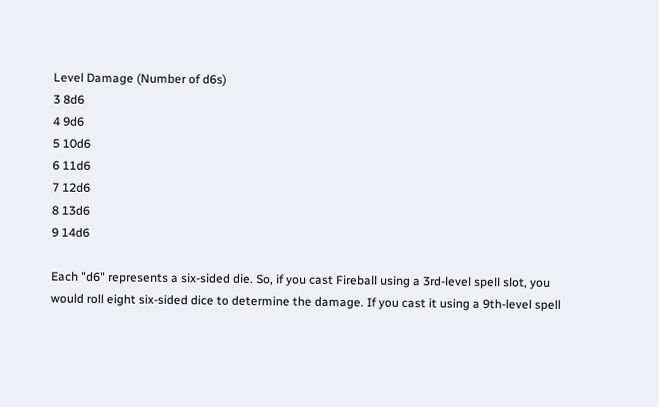Level Damage (Number of d6s)
3 8d6
4 9d6
5 10d6
6 11d6
7 12d6
8 13d6
9 14d6

Each "d6" represents a six-sided die. So, if you cast Fireball using a 3rd-level spell slot, you would roll eight six-sided dice to determine the damage. If you cast it using a 9th-level spell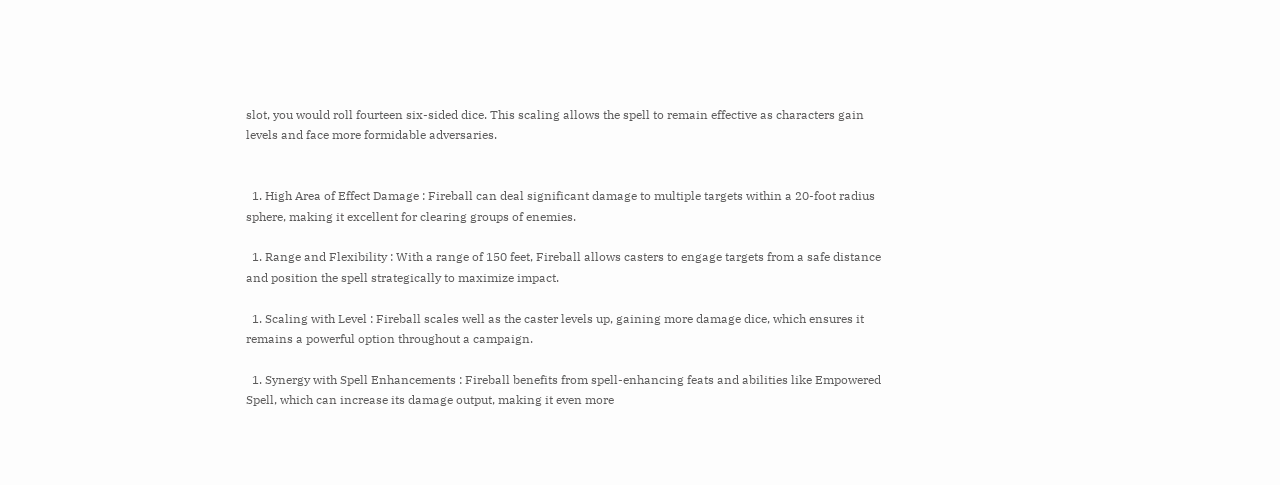slot, you would roll fourteen six-sided dice. This scaling allows the spell to remain effective as characters gain levels and face more formidable adversaries.


  1. High Area of Effect Damage : Fireball can deal significant damage to multiple targets within a 20-foot radius sphere, making it excellent for clearing groups of enemies.

  1. Range and Flexibility : With a range of 150 feet, Fireball allows casters to engage targets from a safe distance and position the spell strategically to maximize impact.

  1. Scaling with Level : Fireball scales well as the caster levels up, gaining more damage dice, which ensures it remains a powerful option throughout a campaign.

  1. Synergy with Spell Enhancements : Fireball benefits from spell-enhancing feats and abilities like Empowered Spell, which can increase its damage output, making it even more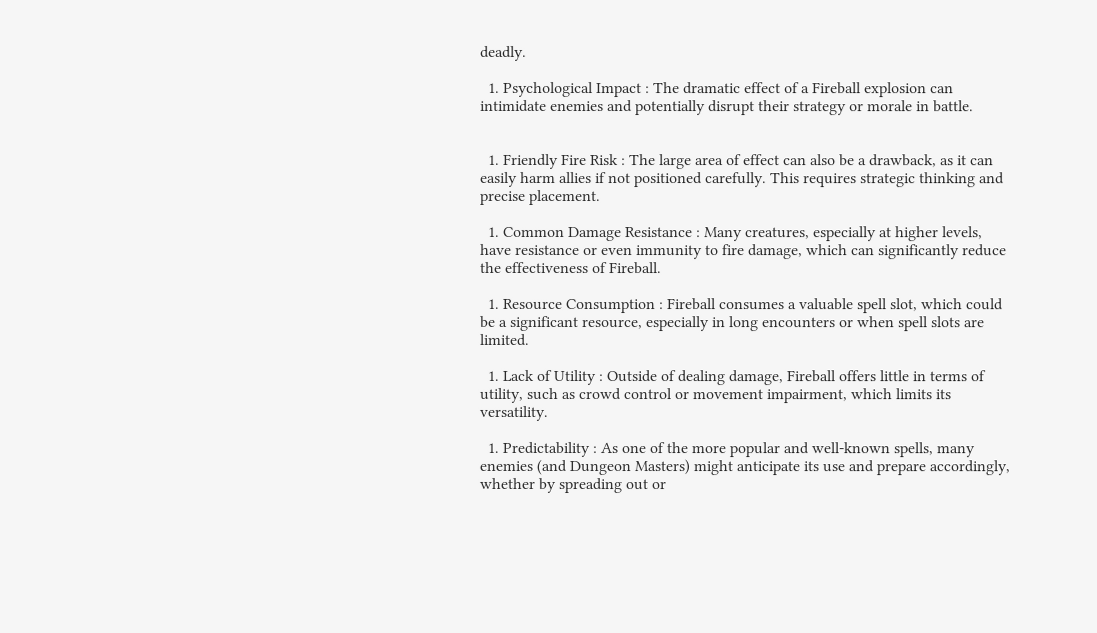deadly.

  1. Psychological Impact : The dramatic effect of a Fireball explosion can intimidate enemies and potentially disrupt their strategy or morale in battle.


  1. Friendly Fire Risk : The large area of effect can also be a drawback, as it can easily harm allies if not positioned carefully. This requires strategic thinking and precise placement.

  1. Common Damage Resistance : Many creatures, especially at higher levels, have resistance or even immunity to fire damage, which can significantly reduce the effectiveness of Fireball.

  1. Resource Consumption : Fireball consumes a valuable spell slot, which could be a significant resource, especially in long encounters or when spell slots are limited.

  1. Lack of Utility : Outside of dealing damage, Fireball offers little in terms of utility, such as crowd control or movement impairment, which limits its versatility.

  1. Predictability : As one of the more popular and well-known spells, many enemies (and Dungeon Masters) might anticipate its use and prepare accordingly, whether by spreading out or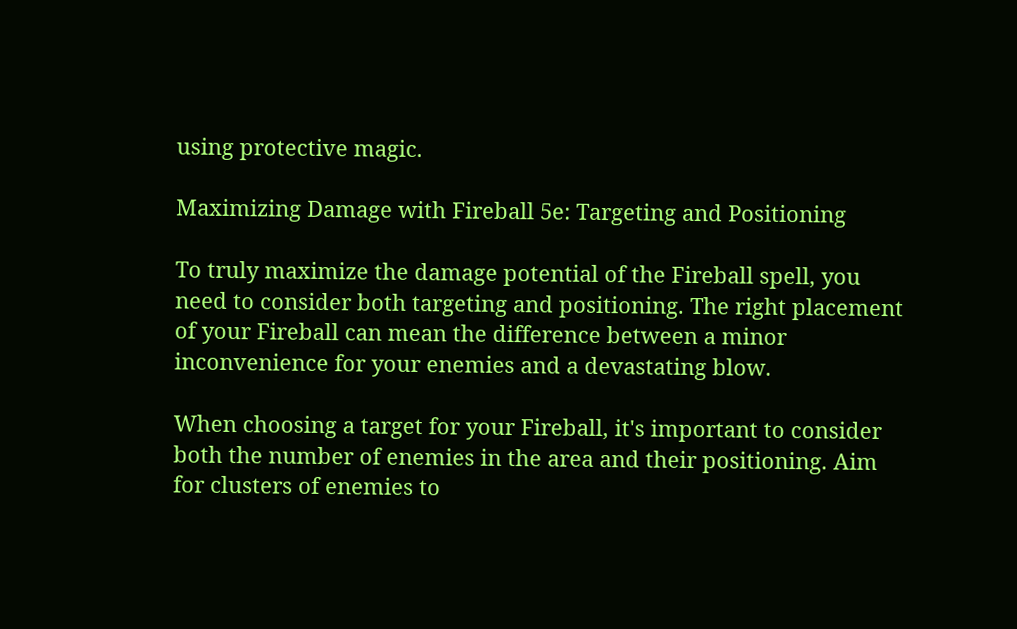using protective magic.

Maximizing Damage with Fireball 5e: Targeting and Positioning

To truly maximize the damage potential of the Fireball spell, you need to consider both targeting and positioning. The right placement of your Fireball can mean the difference between a minor inconvenience for your enemies and a devastating blow.

When choosing a target for your Fireball, it's important to consider both the number of enemies in the area and their positioning. Aim for clusters of enemies to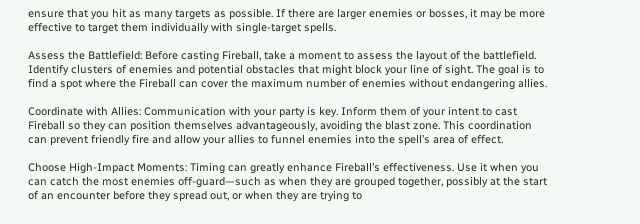ensure that you hit as many targets as possible. If there are larger enemies or bosses, it may be more effective to target them individually with single-target spells.

Assess the Battlefield: Before casting Fireball, take a moment to assess the layout of the battlefield. Identify clusters of enemies and potential obstacles that might block your line of sight. The goal is to find a spot where the Fireball can cover the maximum number of enemies without endangering allies.

Coordinate with Allies: Communication with your party is key. Inform them of your intent to cast Fireball so they can position themselves advantageously, avoiding the blast zone. This coordination can prevent friendly fire and allow your allies to funnel enemies into the spell’s area of effect.

Choose High-Impact Moments: Timing can greatly enhance Fireball’s effectiveness. Use it when you can catch the most enemies off-guard—such as when they are grouped together, possibly at the start of an encounter before they spread out, or when they are trying to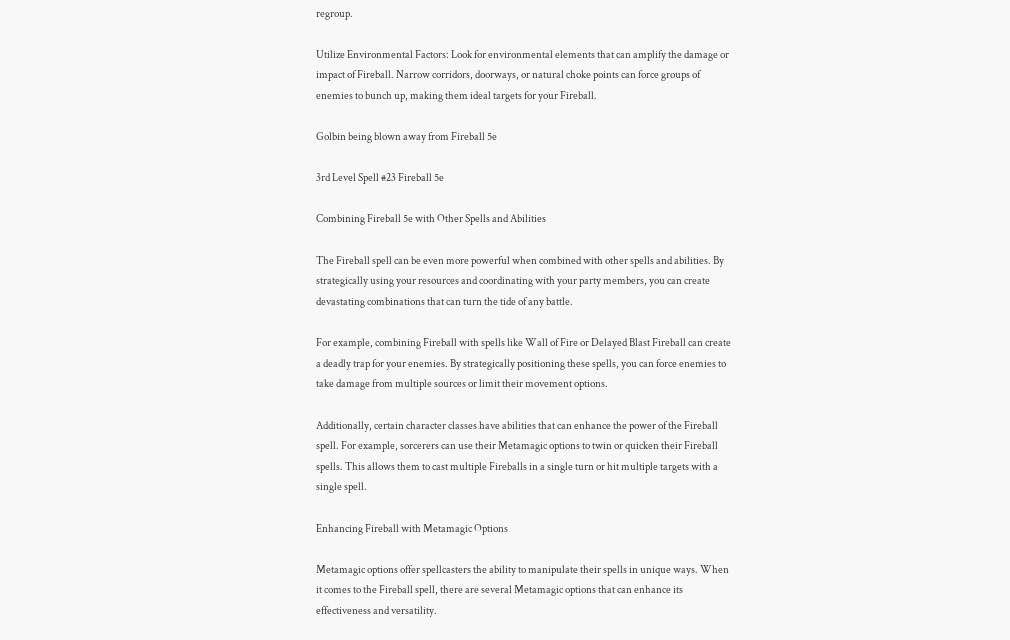regroup.

Utilize Environmental Factors: Look for environmental elements that can amplify the damage or impact of Fireball. Narrow corridors, doorways, or natural choke points can force groups of enemies to bunch up, making them ideal targets for your Fireball.

Golbin being blown away from Fireball 5e

3rd Level Spell #23 Fireball 5e

Combining Fireball 5e with Other Spells and Abilities

The Fireball spell can be even more powerful when combined with other spells and abilities. By strategically using your resources and coordinating with your party members, you can create devastating combinations that can turn the tide of any battle.

For example, combining Fireball with spells like Wall of Fire or Delayed Blast Fireball can create a deadly trap for your enemies. By strategically positioning these spells, you can force enemies to take damage from multiple sources or limit their movement options.

Additionally, certain character classes have abilities that can enhance the power of the Fireball spell. For example, sorcerers can use their Metamagic options to twin or quicken their Fireball spells. This allows them to cast multiple Fireballs in a single turn or hit multiple targets with a single spell.

Enhancing Fireball with Metamagic Options

Metamagic options offer spellcasters the ability to manipulate their spells in unique ways. When it comes to the Fireball spell, there are several Metamagic options that can enhance its effectiveness and versatility.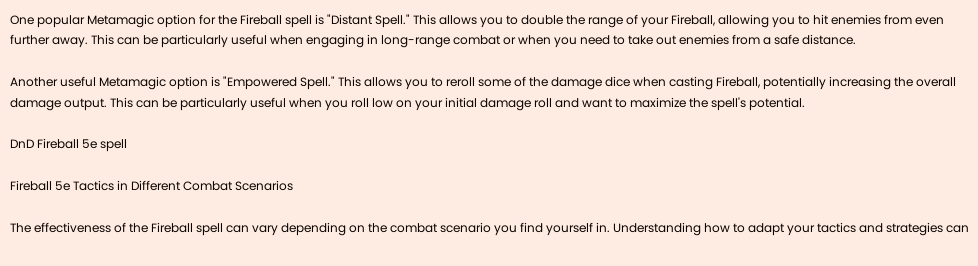One popular Metamagic option for the Fireball spell is "Distant Spell." This allows you to double the range of your Fireball, allowing you to hit enemies from even further away. This can be particularly useful when engaging in long-range combat or when you need to take out enemies from a safe distance.

Another useful Metamagic option is "Empowered Spell." This allows you to reroll some of the damage dice when casting Fireball, potentially increasing the overall damage output. This can be particularly useful when you roll low on your initial damage roll and want to maximize the spell's potential.

DnD Fireball 5e spell

Fireball 5e Tactics in Different Combat Scenarios

The effectiveness of the Fireball spell can vary depending on the combat scenario you find yourself in. Understanding how to adapt your tactics and strategies can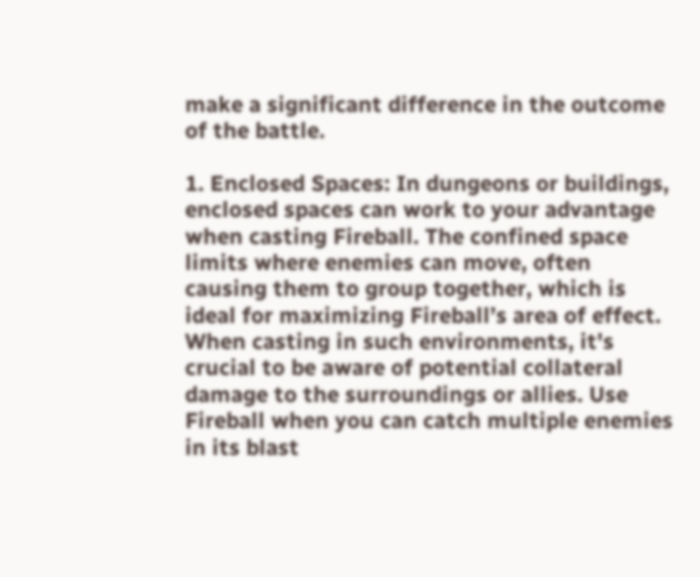make a significant difference in the outcome of the battle.

1. Enclosed Spaces: In dungeons or buildings, enclosed spaces can work to your advantage when casting Fireball. The confined space limits where enemies can move, often causing them to group together, which is ideal for maximizing Fireball’s area of effect. When casting in such environments, it's crucial to be aware of potential collateral damage to the surroundings or allies. Use Fireball when you can catch multiple enemies in its blast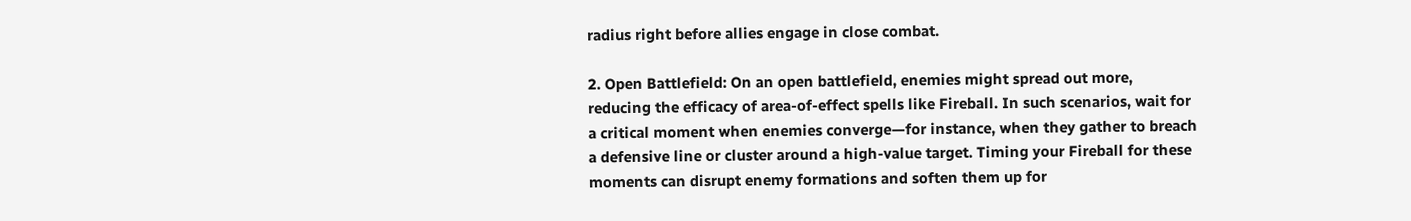radius right before allies engage in close combat.

2. Open Battlefield: On an open battlefield, enemies might spread out more, reducing the efficacy of area-of-effect spells like Fireball. In such scenarios, wait for a critical moment when enemies converge—for instance, when they gather to breach a defensive line or cluster around a high-value target. Timing your Fireball for these moments can disrupt enemy formations and soften them up for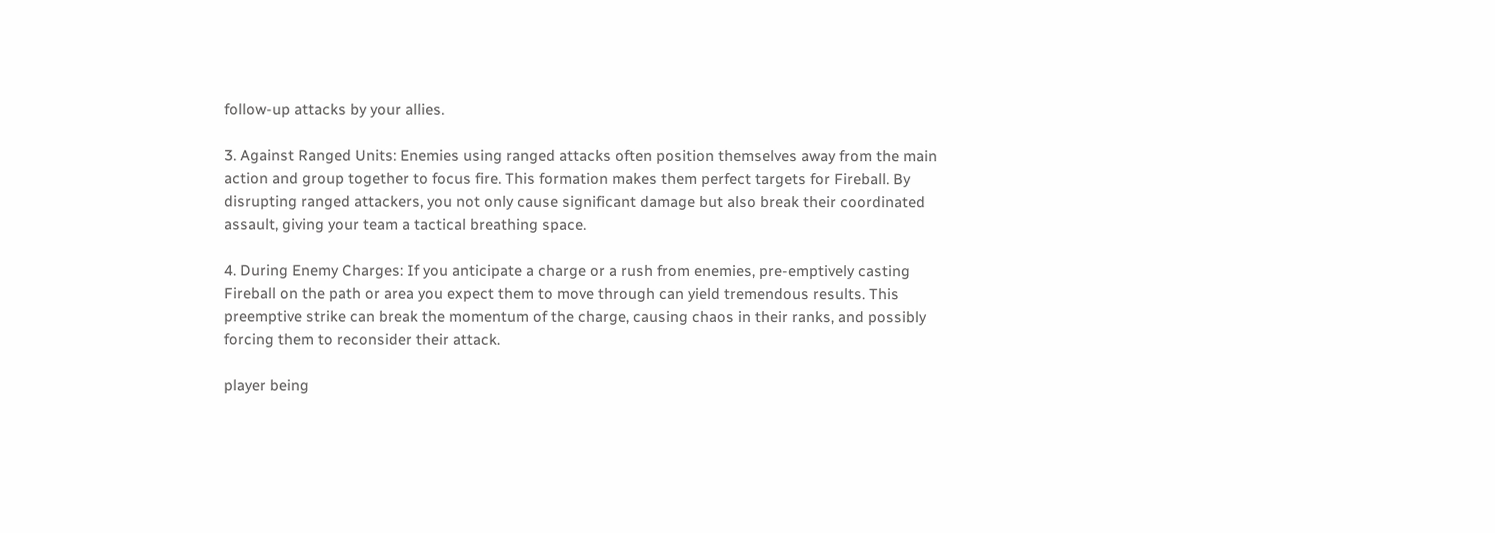follow-up attacks by your allies.

3. Against Ranged Units: Enemies using ranged attacks often position themselves away from the main action and group together to focus fire. This formation makes them perfect targets for Fireball. By disrupting ranged attackers, you not only cause significant damage but also break their coordinated assault, giving your team a tactical breathing space.

4. During Enemy Charges: If you anticipate a charge or a rush from enemies, pre-emptively casting Fireball on the path or area you expect them to move through can yield tremendous results. This preemptive strike can break the momentum of the charge, causing chaos in their ranks, and possibly forcing them to reconsider their attack.

player being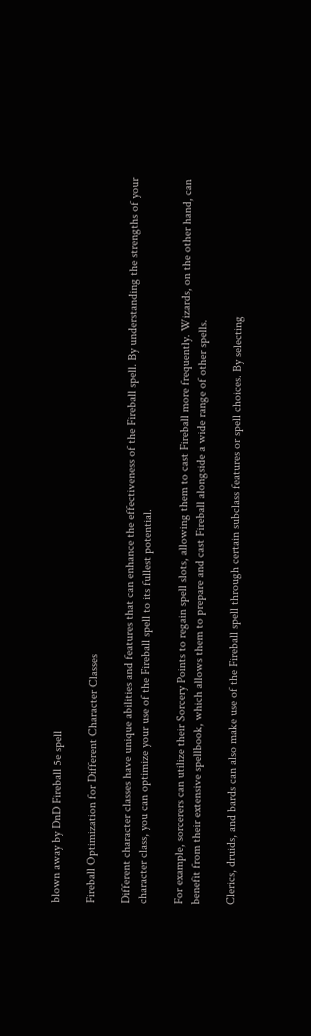blown away by DnD Fireball 5e spell

Fireball Optimization for Different Character Classes

Different character classes have unique abilities and features that can enhance the effectiveness of the Fireball spell. By understanding the strengths of your character class, you can optimize your use of the Fireball spell to its fullest potential.

For example, sorcerers can utilize their Sorcery Points to regain spell slots, allowing them to cast Fireball more frequently. Wizards, on the other hand, can benefit from their extensive spellbook, which allows them to prepare and cast Fireball alongside a wide range of other spells.

Clerics, druids, and bards can also make use of the Fireball spell through certain subclass features or spell choices. By selecting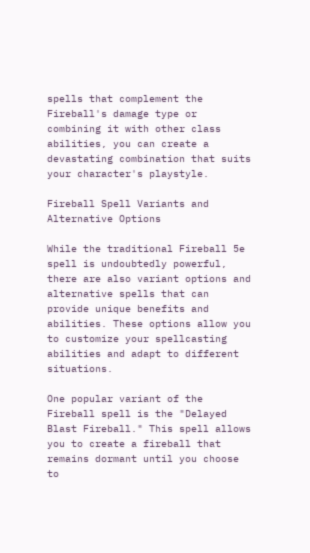spells that complement the Fireball's damage type or combining it with other class abilities, you can create a devastating combination that suits your character's playstyle.

Fireball Spell Variants and Alternative Options

While the traditional Fireball 5e spell is undoubtedly powerful, there are also variant options and alternative spells that can provide unique benefits and abilities. These options allow you to customize your spellcasting abilities and adapt to different situations.

One popular variant of the Fireball spell is the "Delayed Blast Fireball." This spell allows you to create a fireball that remains dormant until you choose to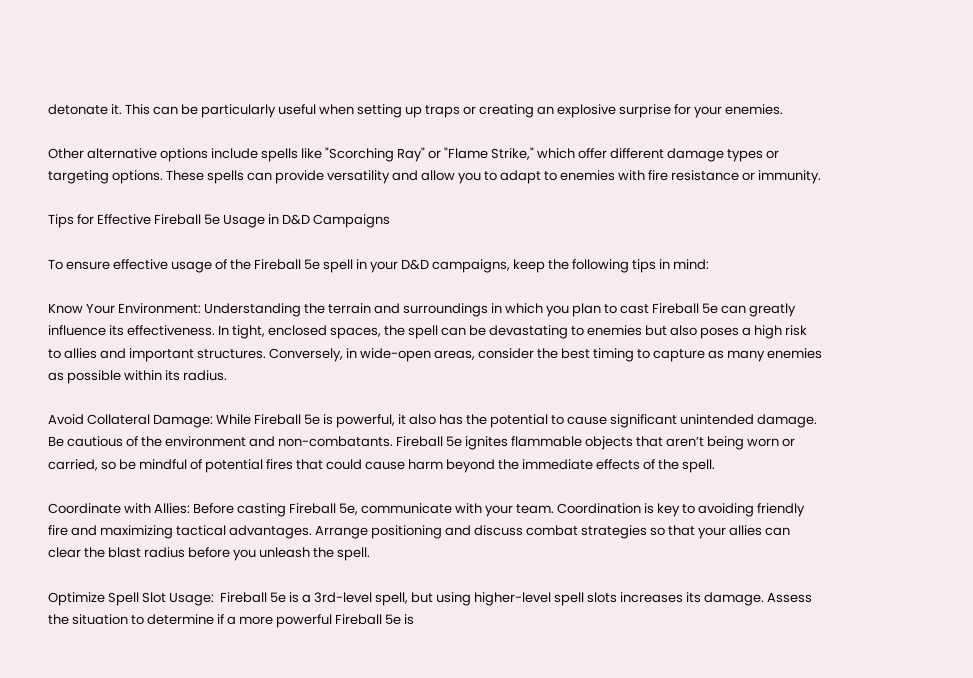detonate it. This can be particularly useful when setting up traps or creating an explosive surprise for your enemies.

Other alternative options include spells like "Scorching Ray" or "Flame Strike," which offer different damage types or targeting options. These spells can provide versatility and allow you to adapt to enemies with fire resistance or immunity.

Tips for Effective Fireball 5e Usage in D&D Campaigns

To ensure effective usage of the Fireball 5e spell in your D&D campaigns, keep the following tips in mind:

Know Your Environment: Understanding the terrain and surroundings in which you plan to cast Fireball 5e can greatly influence its effectiveness. In tight, enclosed spaces, the spell can be devastating to enemies but also poses a high risk to allies and important structures. Conversely, in wide-open areas, consider the best timing to capture as many enemies as possible within its radius.

Avoid Collateral Damage: While Fireball 5e is powerful, it also has the potential to cause significant unintended damage. Be cautious of the environment and non-combatants. Fireball 5e ignites flammable objects that aren’t being worn or carried, so be mindful of potential fires that could cause harm beyond the immediate effects of the spell.

Coordinate with Allies: Before casting Fireball 5e, communicate with your team. Coordination is key to avoiding friendly fire and maximizing tactical advantages. Arrange positioning and discuss combat strategies so that your allies can clear the blast radius before you unleash the spell.

Optimize Spell Slot Usage:  Fireball 5e is a 3rd-level spell, but using higher-level spell slots increases its damage. Assess the situation to determine if a more powerful Fireball 5e is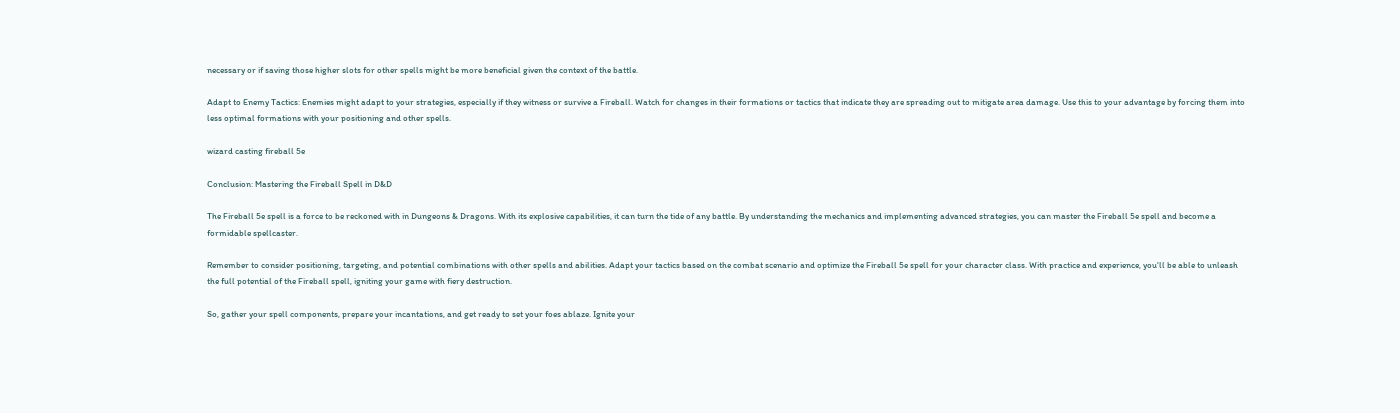necessary or if saving those higher slots for other spells might be more beneficial given the context of the battle.

Adapt to Enemy Tactics: Enemies might adapt to your strategies, especially if they witness or survive a Fireball. Watch for changes in their formations or tactics that indicate they are spreading out to mitigate area damage. Use this to your advantage by forcing them into less optimal formations with your positioning and other spells.

wizard casting fireball 5e

Conclusion: Mastering the Fireball Spell in D&D

The Fireball 5e spell is a force to be reckoned with in Dungeons & Dragons. With its explosive capabilities, it can turn the tide of any battle. By understanding the mechanics and implementing advanced strategies, you can master the Fireball 5e spell and become a formidable spellcaster.

Remember to consider positioning, targeting, and potential combinations with other spells and abilities. Adapt your tactics based on the combat scenario and optimize the Fireball 5e spell for your character class. With practice and experience, you'll be able to unleash the full potential of the Fireball spell, igniting your game with fiery destruction.

So, gather your spell components, prepare your incantations, and get ready to set your foes ablaze. Ignite your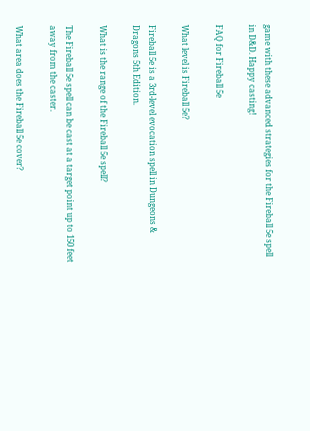game with these advanced strategies for the Fireball 5e spell in D&D. Happy casting!

FAQ for Fireball 5e

What level is Fireball 5e?

Fireball 5e is a 3rd-level evocation spell in Dungeons & Dragons 5th Edition.

What is the range of the Fireball 5e spell?

The Fireball 5e spell can be cast at a target point up to 150 feet away from the caster.

What area does the Fireball 5e cover?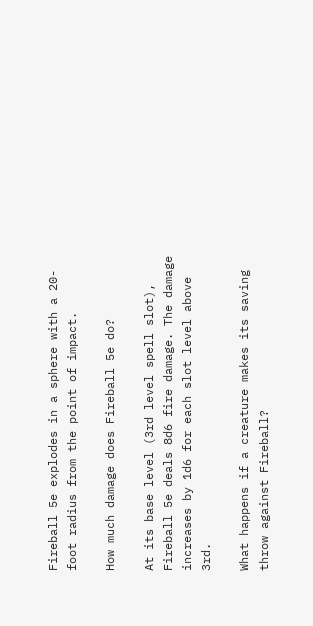Fireball 5e explodes in a sphere with a 20-foot radius from the point of impact.

How much damage does Fireball 5e do?

At its base level (3rd level spell slot), Fireball 5e deals 8d6 fire damage. The damage increases by 1d6 for each slot level above 3rd.

What happens if a creature makes its saving throw against Fireball?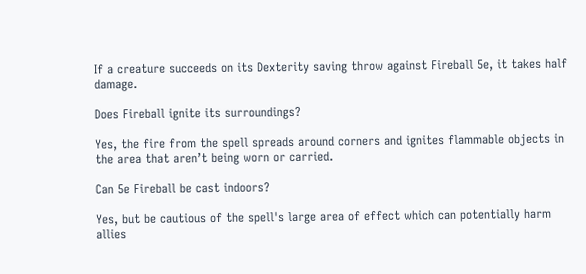If a creature succeeds on its Dexterity saving throw against Fireball 5e, it takes half damage.

Does Fireball ignite its surroundings?

Yes, the fire from the spell spreads around corners and ignites flammable objects in the area that aren’t being worn or carried.

Can 5e Fireball be cast indoors?

Yes, but be cautious of the spell's large area of effect which can potentially harm allies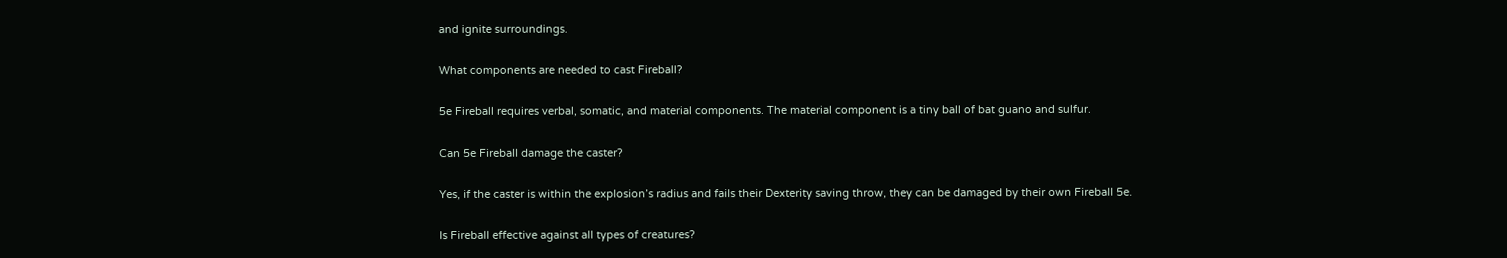and ignite surroundings.

What components are needed to cast Fireball?

5e Fireball requires verbal, somatic, and material components. The material component is a tiny ball of bat guano and sulfur.

Can 5e Fireball damage the caster?

Yes, if the caster is within the explosion’s radius and fails their Dexterity saving throw, they can be damaged by their own Fireball 5e.

Is Fireball effective against all types of creatures?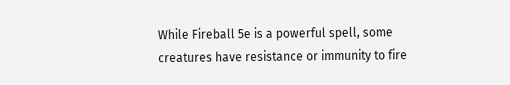While Fireball 5e is a powerful spell, some creatures have resistance or immunity to fire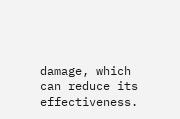damage, which can reduce its effectiveness.